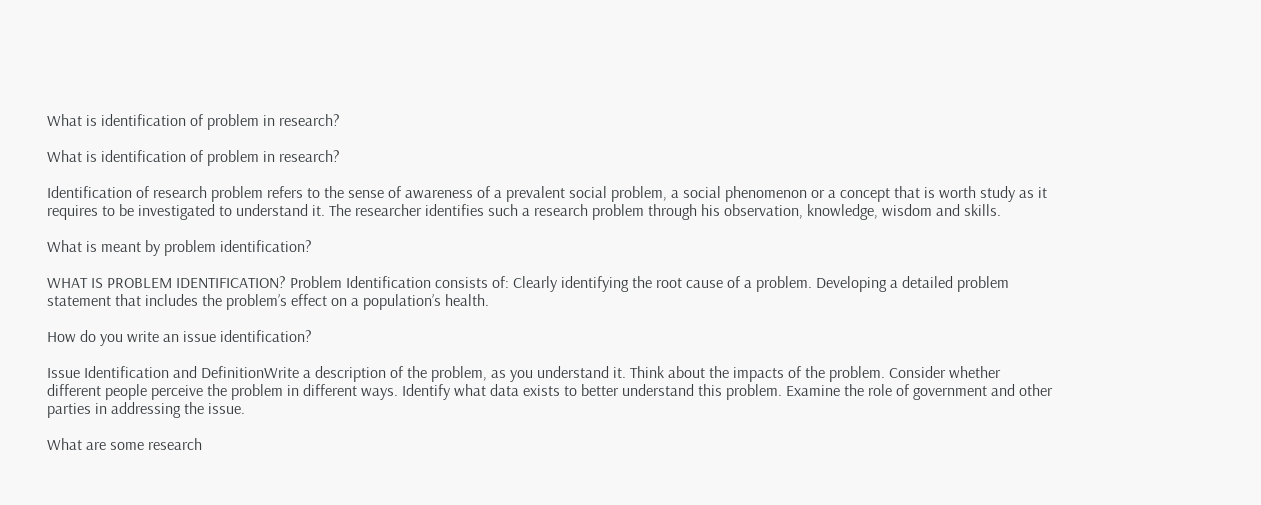What is identification of problem in research?

What is identification of problem in research?

Identification of research problem refers to the sense of awareness of a prevalent social problem, a social phenomenon or a concept that is worth study as it requires to be investigated to understand it. The researcher identifies such a research problem through his observation, knowledge, wisdom and skills.

What is meant by problem identification?

WHAT IS PROBLEM IDENTIFICATION? Problem Identification consists of: Clearly identifying the root cause of a problem. Developing a detailed problem statement that includes the problem’s effect on a population’s health.

How do you write an issue identification?

Issue Identification and DefinitionWrite a description of the problem, as you understand it. Think about the impacts of the problem. Consider whether different people perceive the problem in different ways. Identify what data exists to better understand this problem. Examine the role of government and other parties in addressing the issue.

What are some research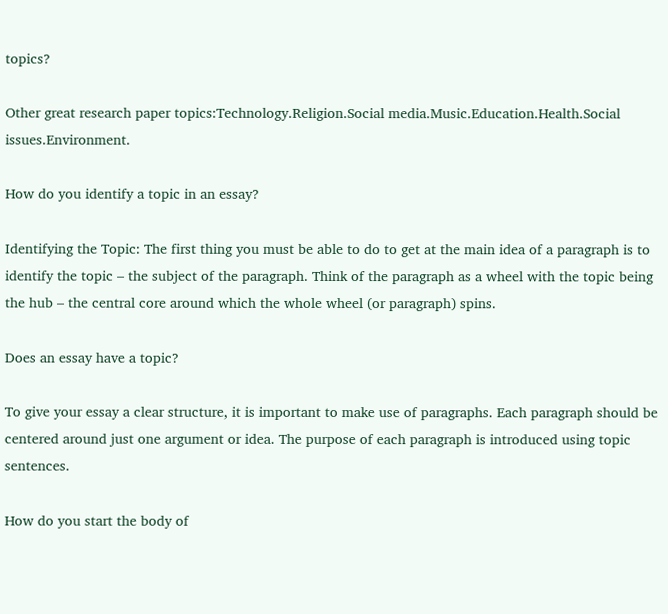topics?

Other great research paper topics:Technology.Religion.Social media.Music.Education.Health.Social issues.Environment.

How do you identify a topic in an essay?

Identifying the Topic: The first thing you must be able to do to get at the main idea of a paragraph is to identify the topic – the subject of the paragraph. Think of the paragraph as a wheel with the topic being the hub – the central core around which the whole wheel (or paragraph) spins.

Does an essay have a topic?

To give your essay a clear structure, it is important to make use of paragraphs. Each paragraph should be centered around just one argument or idea. The purpose of each paragraph is introduced using topic sentences.

How do you start the body of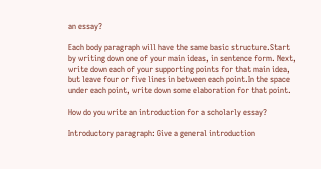an essay?

Each body paragraph will have the same basic structure.Start by writing down one of your main ideas, in sentence form. Next, write down each of your supporting points for that main idea, but leave four or five lines in between each point.In the space under each point, write down some elaboration for that point.

How do you write an introduction for a scholarly essay?

Introductory paragraph: Give a general introduction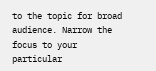to the topic for broad audience. Narrow the focus to your particular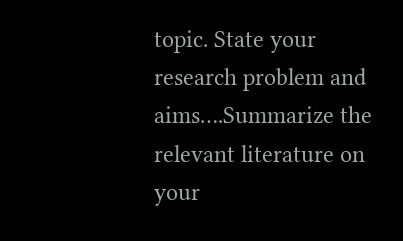topic. State your research problem and aims….Summarize the relevant literature on your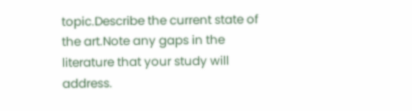topic.Describe the current state of the art.Note any gaps in the literature that your study will address.